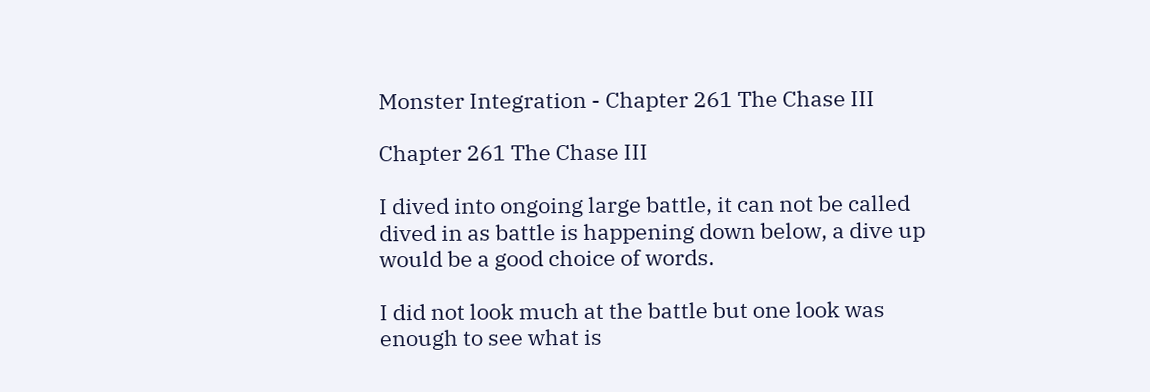Monster Integration - Chapter 261 The Chase III

Chapter 261 The Chase III

I dived into ongoing large battle, it can not be called dived in as battle is happening down below, a dive up would be a good choice of words.

I did not look much at the battle but one look was enough to see what is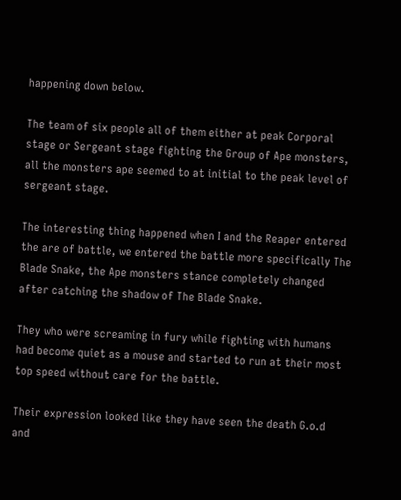happening down below.

The team of six people all of them either at peak Corporal stage or Sergeant stage fighting the Group of Ape monsters, all the monsters ape seemed to at initial to the peak level of sergeant stage.

The interesting thing happened when I and the Reaper entered the are of battle, we entered the battle more specifically The Blade Snake, the Ape monsters stance completely changed after catching the shadow of The Blade Snake.

They who were screaming in fury while fighting with humans had become quiet as a mouse and started to run at their most top speed without care for the battle.

Their expression looked like they have seen the death G.o.d and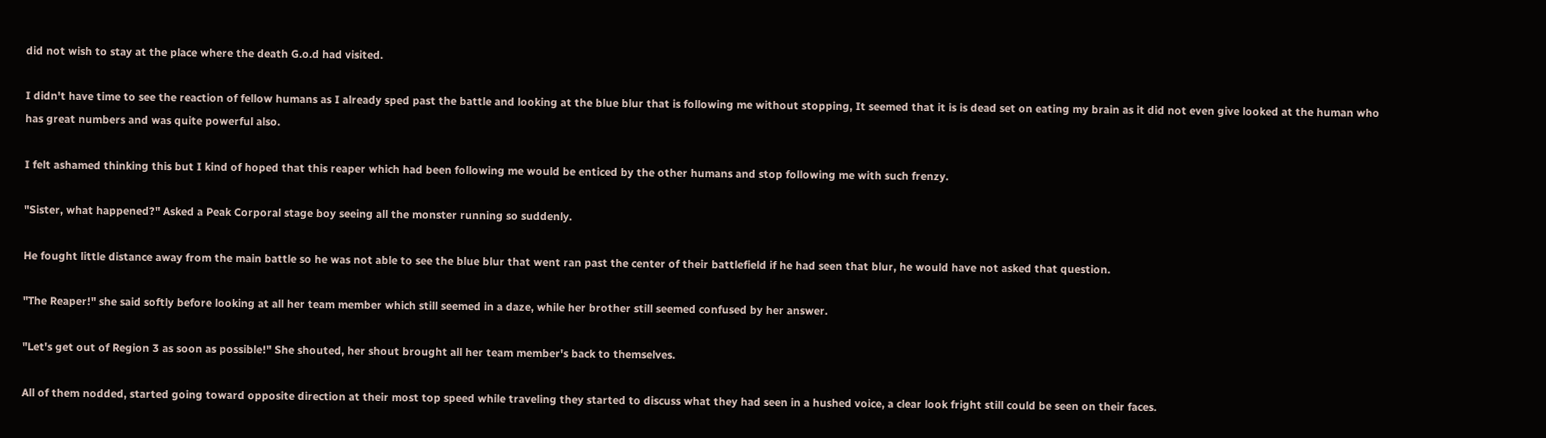did not wish to stay at the place where the death G.o.d had visited.

I didn't have time to see the reaction of fellow humans as I already sped past the battle and looking at the blue blur that is following me without stopping, It seemed that it is is dead set on eating my brain as it did not even give looked at the human who has great numbers and was quite powerful also.

I felt ashamed thinking this but I kind of hoped that this reaper which had been following me would be enticed by the other humans and stop following me with such frenzy.

"Sister, what happened?" Asked a Peak Corporal stage boy seeing all the monster running so suddenly.

He fought little distance away from the main battle so he was not able to see the blue blur that went ran past the center of their battlefield if he had seen that blur, he would have not asked that question.

"The Reaper!" she said softly before looking at all her team member which still seemed in a daze, while her brother still seemed confused by her answer.

"Let's get out of Region 3 as soon as possible!" She shouted, her shout brought all her team member's back to themselves.

All of them nodded, started going toward opposite direction at their most top speed while traveling they started to discuss what they had seen in a hushed voice, a clear look fright still could be seen on their faces.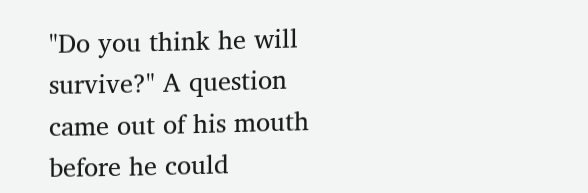"Do you think he will survive?" A question came out of his mouth before he could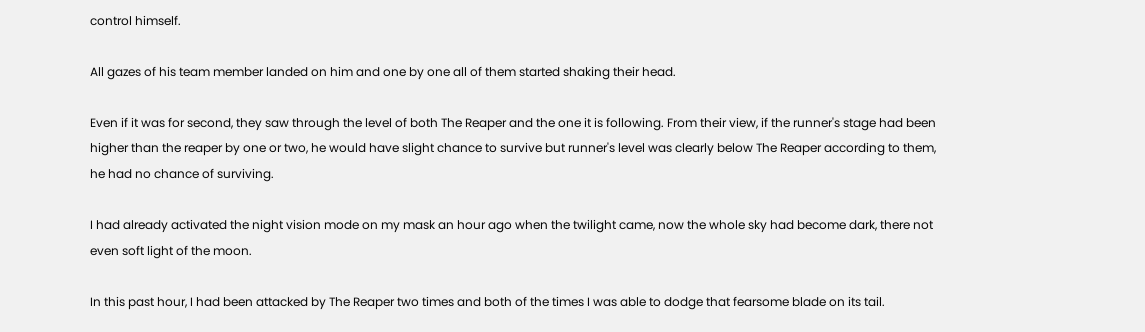control himself.

All gazes of his team member landed on him and one by one all of them started shaking their head.

Even if it was for second, they saw through the level of both The Reaper and the one it is following. From their view, if the runner's stage had been higher than the reaper by one or two, he would have slight chance to survive but runner's level was clearly below The Reaper according to them, he had no chance of surviving.

I had already activated the night vision mode on my mask an hour ago when the twilight came, now the whole sky had become dark, there not even soft light of the moon.

In this past hour, I had been attacked by The Reaper two times and both of the times I was able to dodge that fearsome blade on its tail.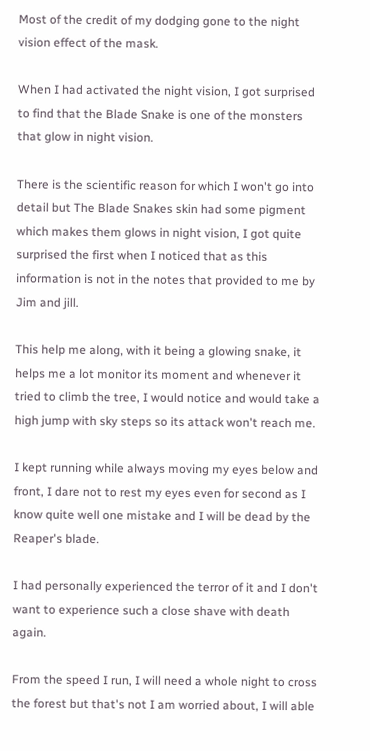Most of the credit of my dodging gone to the night vision effect of the mask.

When I had activated the night vision, I got surprised to find that the Blade Snake is one of the monsters that glow in night vision.

There is the scientific reason for which I won't go into detail but The Blade Snakes skin had some pigment which makes them glows in night vision, I got quite surprised the first when I noticed that as this information is not in the notes that provided to me by Jim and jill.

This help me along, with it being a glowing snake, it helps me a lot monitor its moment and whenever it tried to climb the tree, I would notice and would take a high jump with sky steps so its attack won't reach me.

I kept running while always moving my eyes below and front, I dare not to rest my eyes even for second as I know quite well one mistake and I will be dead by the Reaper's blade.

I had personally experienced the terror of it and I don't want to experience such a close shave with death again.

From the speed I run, I will need a whole night to cross the forest but that's not I am worried about, I will able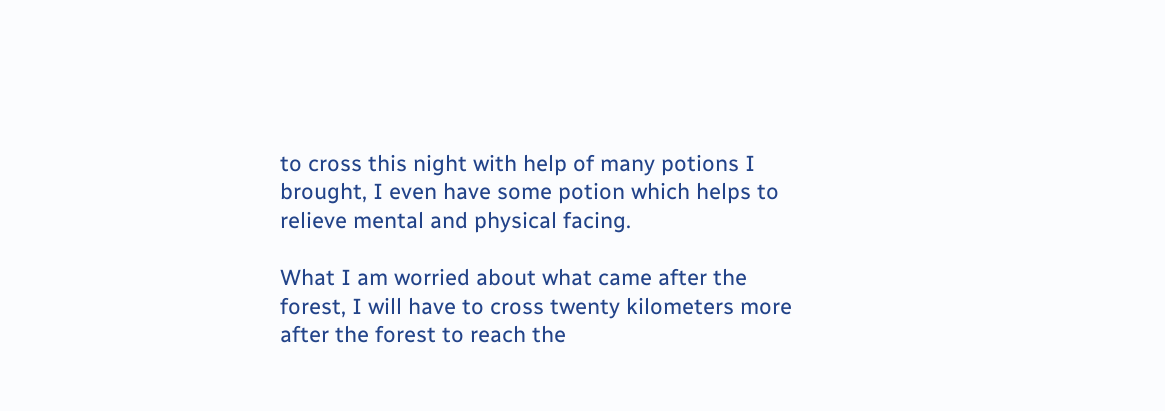to cross this night with help of many potions I brought, I even have some potion which helps to relieve mental and physical facing.

What I am worried about what came after the forest, I will have to cross twenty kilometers more after the forest to reach the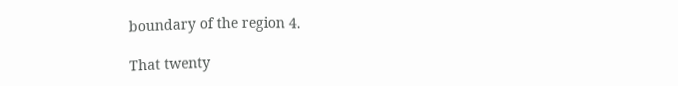boundary of the region 4.

That twenty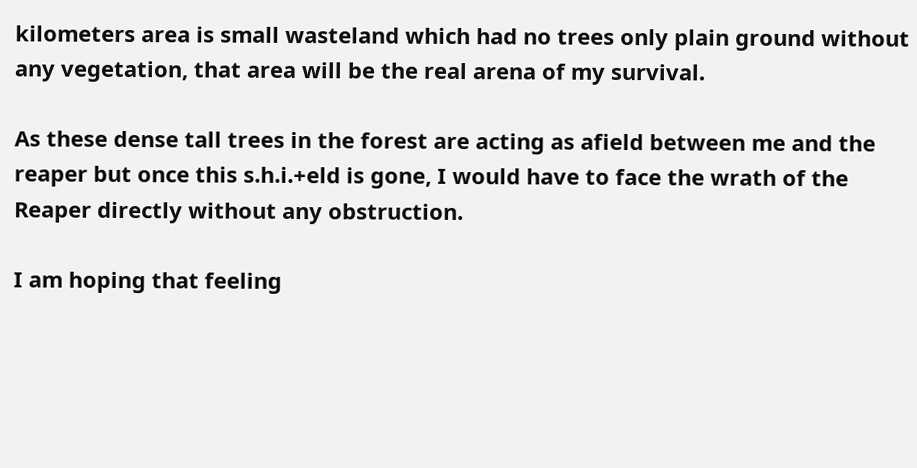kilometers area is small wasteland which had no trees only plain ground without any vegetation, that area will be the real arena of my survival.

As these dense tall trees in the forest are acting as afield between me and the reaper but once this s.h.i.+eld is gone, I would have to face the wrath of the Reaper directly without any obstruction.

I am hoping that feeling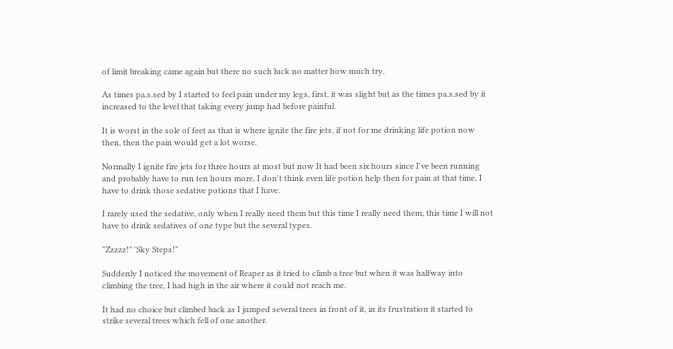of limit breaking came again but there no such luck no matter how much try.

As times pa.s.sed by I started to feel pain under my legs, first, it was slight but as the times pa.s.sed by it increased to the level that taking every jump had before painful.

It is worst in the sole of feet as that is where ignite the fire jets, if not for me drinking life potion now then, then the pain would get a lot worse.

Normally I ignite fire jets for three hours at most but now It had been six hours since I've been running and probably have to run ten hours more, I don't think even life potion help then for pain at that time, I have to drink those sedative potions that I have.

I rarely used the sedative, only when I really need them but this time I really need them, this time I will not have to drink sedatives of one type but the several types.

"Zzzzz!" 'Sky Steps!"

Suddenly I noticed the movement of Reaper as it tried to climb a tree but when it was halfway into climbing the tree, I had high in the air where it could not reach me.

It had no choice but climbed back as I jumped several trees in front of it, in its frustration it started to strike several trees which fell of one another.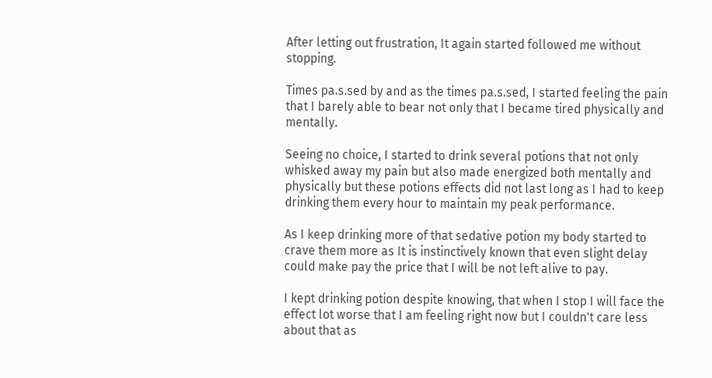After letting out frustration, It again started followed me without stopping.

Times pa.s.sed by and as the times pa.s.sed, I started feeling the pain that I barely able to bear not only that I became tired physically and mentally.

Seeing no choice, I started to drink several potions that not only whisked away my pain but also made energized both mentally and physically but these potions effects did not last long as I had to keep drinking them every hour to maintain my peak performance.

As I keep drinking more of that sedative potion my body started to crave them more as It is instinctively known that even slight delay could make pay the price that I will be not left alive to pay.

I kept drinking potion despite knowing, that when I stop I will face the effect lot worse that I am feeling right now but I couldn't care less about that as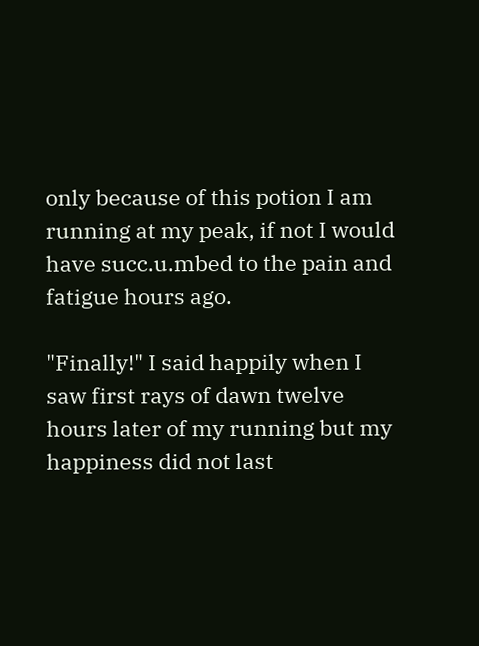only because of this potion I am running at my peak, if not I would have succ.u.mbed to the pain and fatigue hours ago.

"Finally!" I said happily when I saw first rays of dawn twelve hours later of my running but my happiness did not last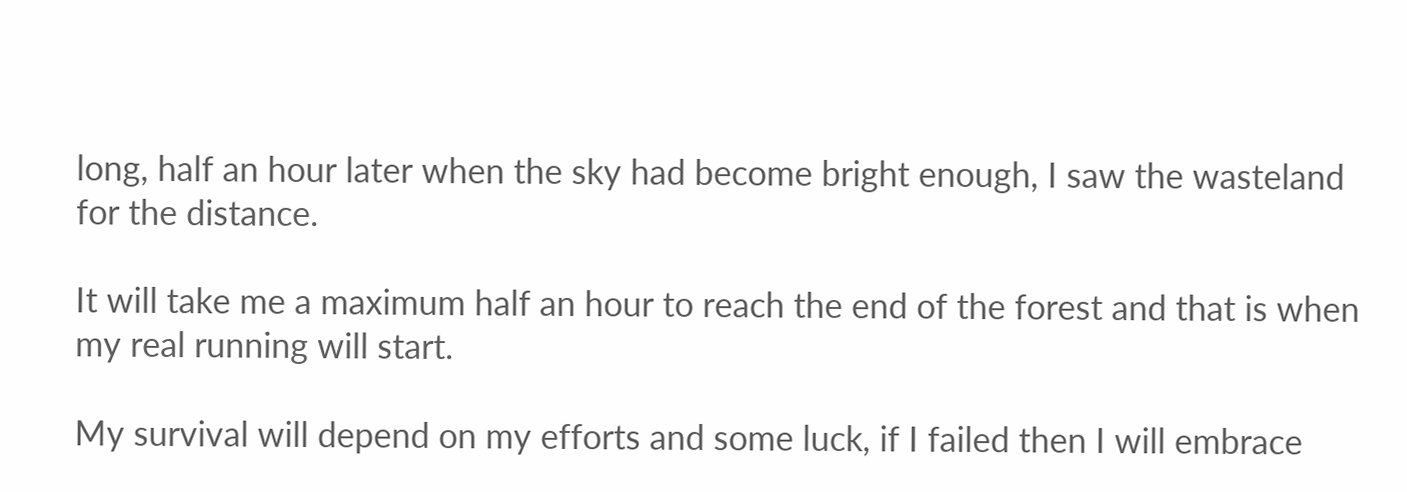long, half an hour later when the sky had become bright enough, I saw the wasteland for the distance.

It will take me a maximum half an hour to reach the end of the forest and that is when my real running will start.

My survival will depend on my efforts and some luck, if I failed then I will embrace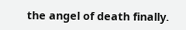the angel of death finally.